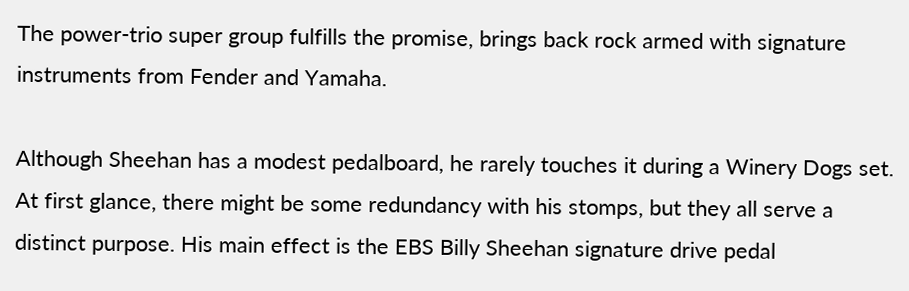The power-trio super group fulfills the promise, brings back rock armed with signature instruments from Fender and Yamaha.

Although Sheehan has a modest pedalboard, he rarely touches it during a Winery Dogs set. At first glance, there might be some redundancy with his stomps, but they all serve a distinct purpose. His main effect is the EBS Billy Sheehan signature drive pedal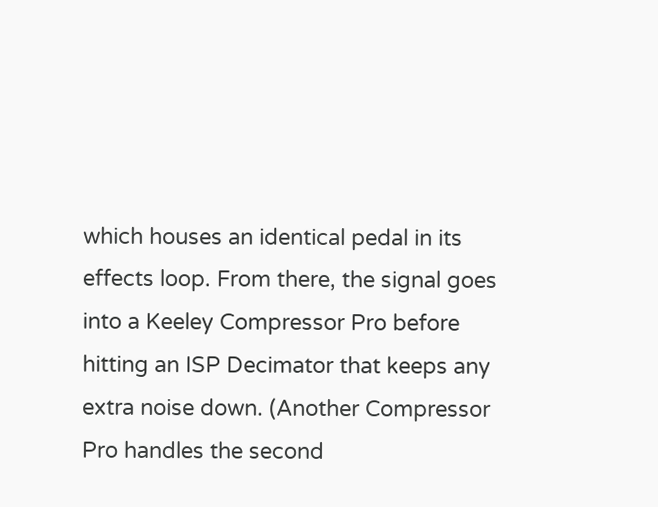which houses an identical pedal in its effects loop. From there, the signal goes into a Keeley Compressor Pro before hitting an ISP Decimator that keeps any extra noise down. (Another Compressor Pro handles the second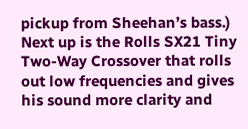pickup from Sheehan’s bass.) Next up is the Rolls SX21 Tiny Two-Way Crossover that rolls out low frequencies and gives his sound more clarity and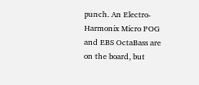punch. An Electro-Harmonix Micro POG and EBS OctaBass are on the board, but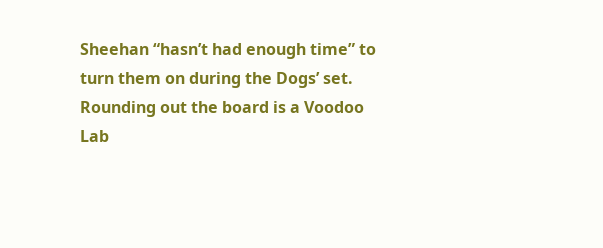Sheehan “hasn’t had enough time” to turn them on during the Dogs’ set. Rounding out the board is a Voodoo Lab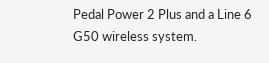Pedal Power 2 Plus and a Line 6 G50 wireless system.